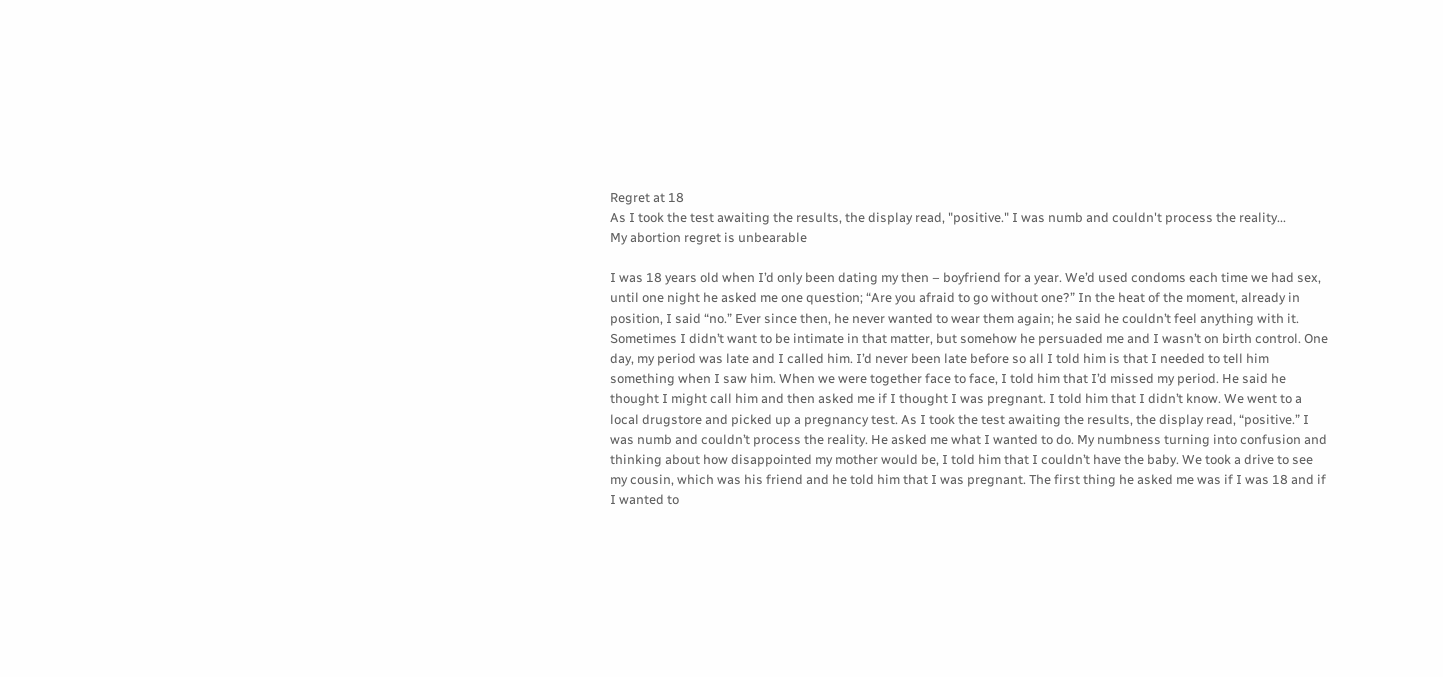Regret at 18
As I took the test awaiting the results, the display read, "positive." I was numb and couldn't process the reality...
My abortion regret is unbearable

I was 18 years old when I’d only been dating my then – boyfriend for a year. We’d used condoms each time we had sex, until one night he asked me one question; “Are you afraid to go without one?” In the heat of the moment, already in position, I said “no.” Ever since then, he never wanted to wear them again; he said he couldn’t feel anything with it. Sometimes I didn’t want to be intimate in that matter, but somehow he persuaded me and I wasn’t on birth control. One day, my period was late and I called him. I’d never been late before so all I told him is that I needed to tell him something when I saw him. When we were together face to face, I told him that I’d missed my period. He said he thought I might call him and then asked me if I thought I was pregnant. I told him that I didn’t know. We went to a local drugstore and picked up a pregnancy test. As I took the test awaiting the results, the display read, “positive.” I was numb and couldn’t process the reality. He asked me what I wanted to do. My numbness turning into confusion and thinking about how disappointed my mother would be, I told him that I couldn’t have the baby. We took a drive to see my cousin, which was his friend and he told him that I was pregnant. The first thing he asked me was if I was 18 and if I wanted to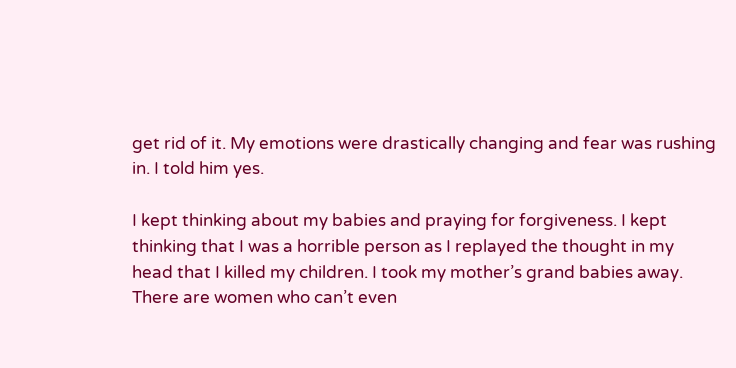get rid of it. My emotions were drastically changing and fear was rushing in. I told him yes.

I kept thinking about my babies and praying for forgiveness. I kept thinking that I was a horrible person as I replayed the thought in my head that I killed my children. I took my mother’s grand babies away. There are women who can’t even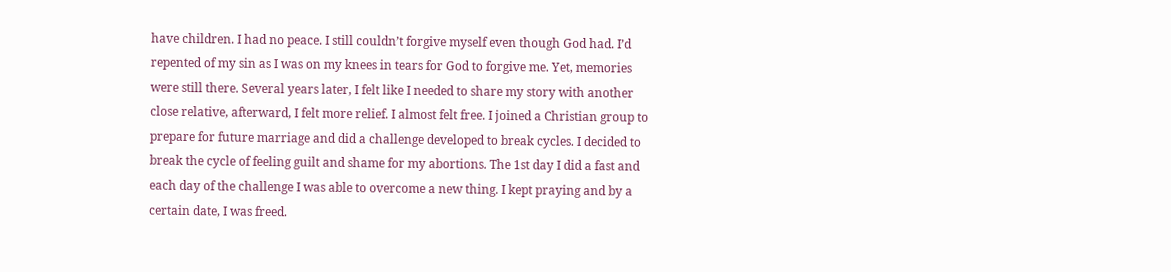have children. I had no peace. I still couldn’t forgive myself even though God had. I’d repented of my sin as I was on my knees in tears for God to forgive me. Yet, memories were still there. Several years later, I felt like I needed to share my story with another close relative, afterward, I felt more relief. I almost felt free. I joined a Christian group to prepare for future marriage and did a challenge developed to break cycles. I decided to break the cycle of feeling guilt and shame for my abortions. The 1st day I did a fast and each day of the challenge I was able to overcome a new thing. I kept praying and by a certain date, I was freed.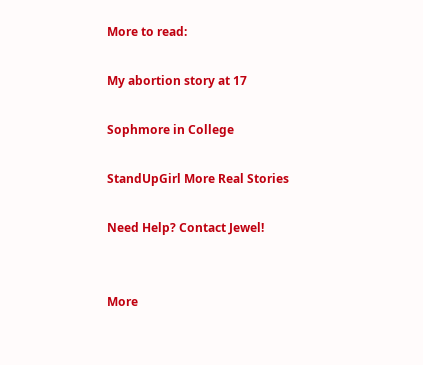More to read:

My abortion story at 17

Sophmore in College

StandUpGirl More Real Stories

Need Help? Contact Jewel!


More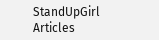StandUpGirl Articles